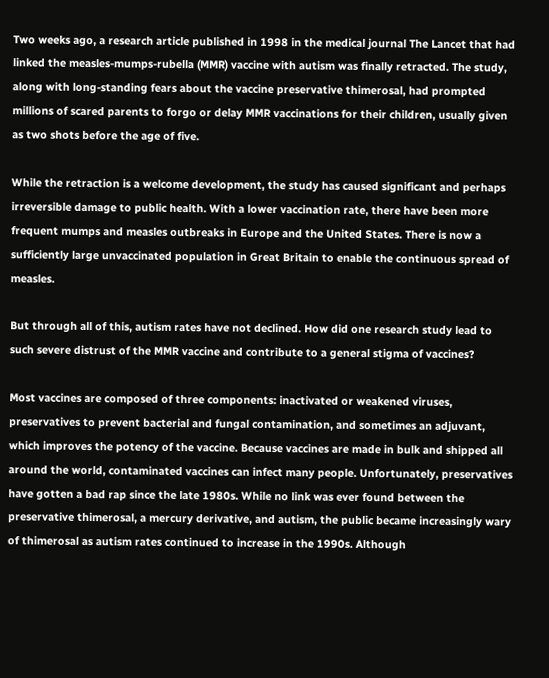Two weeks ago, a research article published in 1998 in the medical journal The Lancet that had linked the measles-mumps-rubella (MMR) vaccine with autism was finally retracted. The study, along with long-standing fears about the vaccine preservative thimerosal, had prompted millions of scared parents to forgo or delay MMR vaccinations for their children, usually given as two shots before the age of five.

While the retraction is a welcome development, the study has caused significant and perhaps irreversible damage to public health. With a lower vaccination rate, there have been more frequent mumps and measles outbreaks in Europe and the United States. There is now a sufficiently large unvaccinated population in Great Britain to enable the continuous spread of measles.

But through all of this, autism rates have not declined. How did one research study lead to such severe distrust of the MMR vaccine and contribute to a general stigma of vaccines?

Most vaccines are composed of three components: inactivated or weakened viruses, preservatives to prevent bacterial and fungal contamination, and sometimes an adjuvant, which improves the potency of the vaccine. Because vaccines are made in bulk and shipped all around the world, contaminated vaccines can infect many people. Unfortunately, preservatives have gotten a bad rap since the late 1980s. While no link was ever found between the preservative thimerosal, a mercury derivative, and autism, the public became increasingly wary of thimerosal as autism rates continued to increase in the 1990s. Although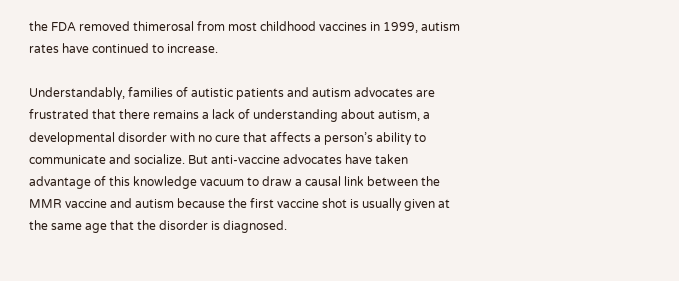the FDA removed thimerosal from most childhood vaccines in 1999, autism rates have continued to increase.

Understandably, families of autistic patients and autism advocates are frustrated that there remains a lack of understanding about autism, a developmental disorder with no cure that affects a person’s ability to communicate and socialize. But anti-vaccine advocates have taken advantage of this knowledge vacuum to draw a causal link between the MMR vaccine and autism because the first vaccine shot is usually given at the same age that the disorder is diagnosed.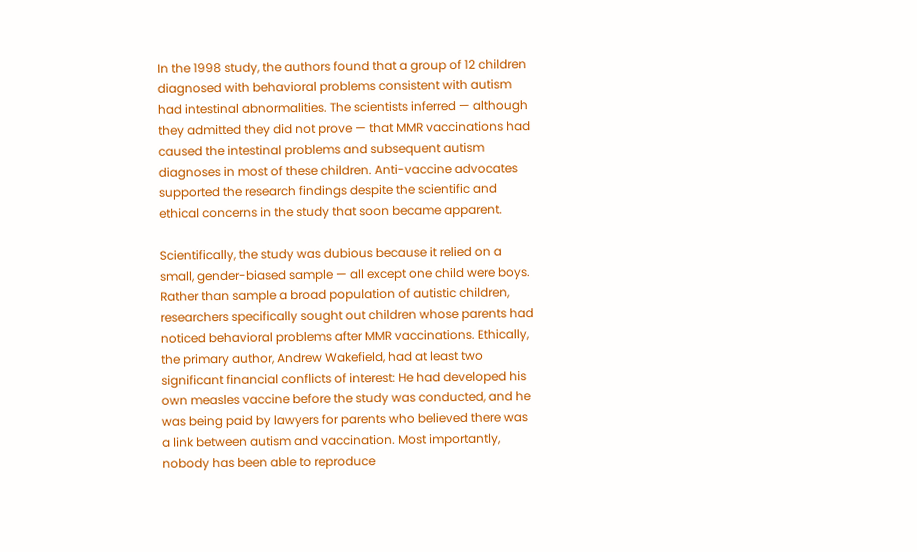In the 1998 study, the authors found that a group of 12 children diagnosed with behavioral problems consistent with autism had intestinal abnormalities. The scientists inferred — although they admitted they did not prove — that MMR vaccinations had caused the intestinal problems and subsequent autism diagnoses in most of these children. Anti-vaccine advocates supported the research findings despite the scientific and ethical concerns in the study that soon became apparent.

Scientifically, the study was dubious because it relied on a small, gender-biased sample — all except one child were boys. Rather than sample a broad population of autistic children, researchers specifically sought out children whose parents had noticed behavioral problems after MMR vaccinations. Ethically, the primary author, Andrew Wakefield, had at least two significant financial conflicts of interest: He had developed his own measles vaccine before the study was conducted, and he was being paid by lawyers for parents who believed there was a link between autism and vaccination. Most importantly, nobody has been able to reproduce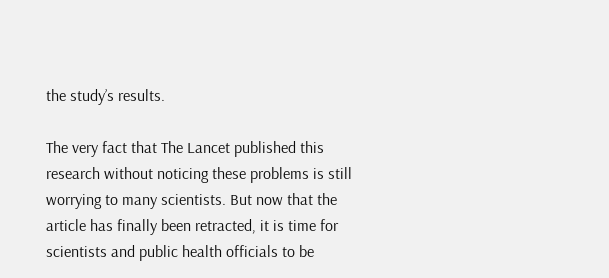the study’s results.

The very fact that The Lancet published this research without noticing these problems is still worrying to many scientists. But now that the article has finally been retracted, it is time for scientists and public health officials to be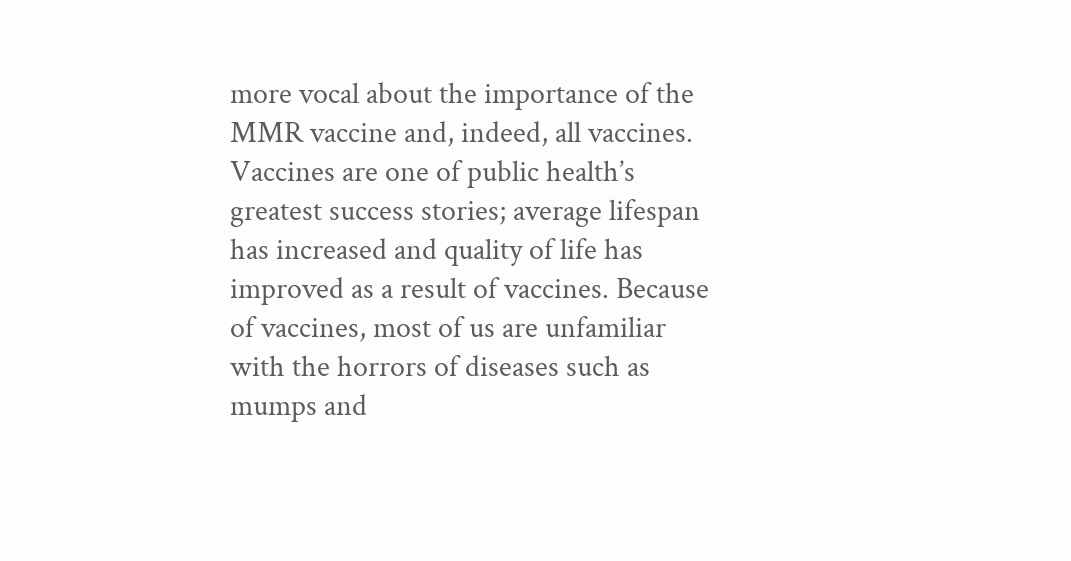more vocal about the importance of the MMR vaccine and, indeed, all vaccines. Vaccines are one of public health’s greatest success stories; average lifespan has increased and quality of life has improved as a result of vaccines. Because of vaccines, most of us are unfamiliar with the horrors of diseases such as mumps and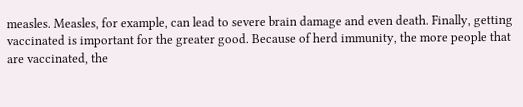measles. Measles, for example, can lead to severe brain damage and even death. Finally, getting vaccinated is important for the greater good. Because of herd immunity, the more people that are vaccinated, the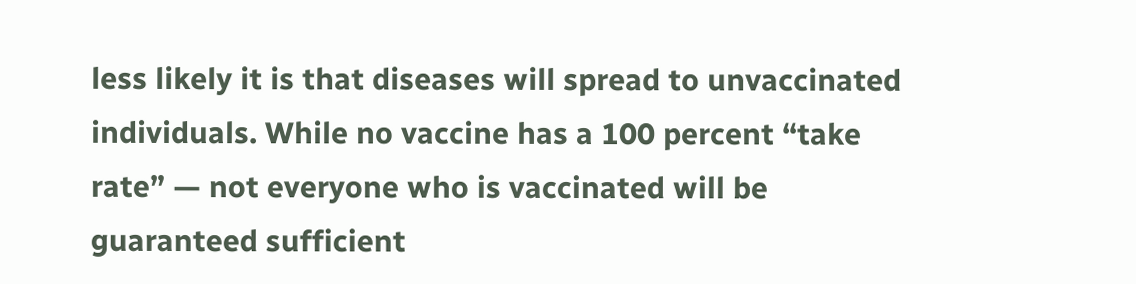less likely it is that diseases will spread to unvaccinated individuals. While no vaccine has a 100 percent “take rate” — not everyone who is vaccinated will be guaranteed sufficient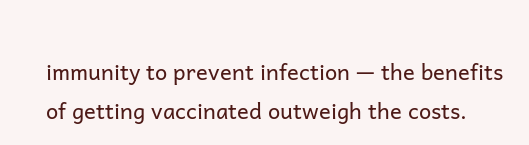immunity to prevent infection — the benefits of getting vaccinated outweigh the costs.